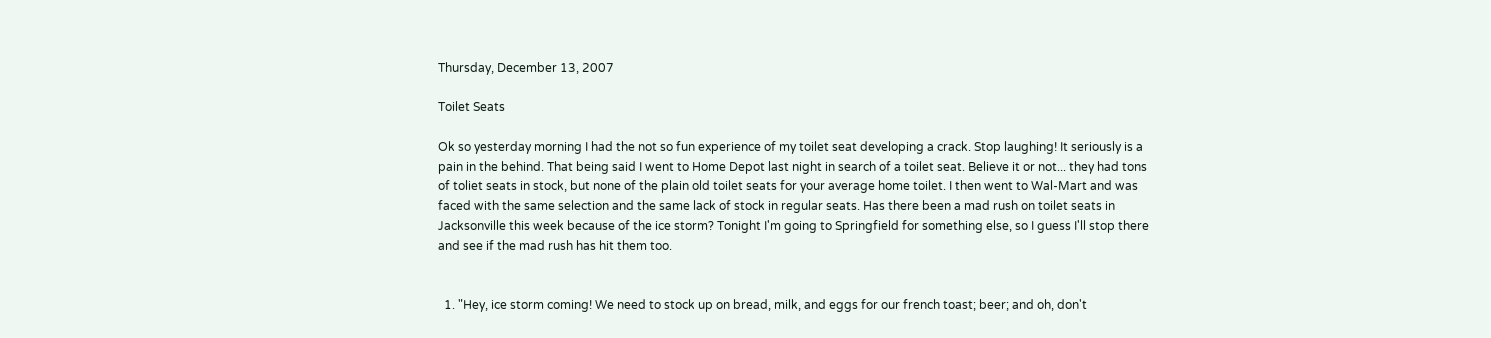Thursday, December 13, 2007

Toilet Seats

Ok so yesterday morning I had the not so fun experience of my toilet seat developing a crack. Stop laughing! It seriously is a pain in the behind. That being said I went to Home Depot last night in search of a toilet seat. Believe it or not... they had tons of toliet seats in stock, but none of the plain old toilet seats for your average home toilet. I then went to Wal-Mart and was faced with the same selection and the same lack of stock in regular seats. Has there been a mad rush on toilet seats in Jacksonville this week because of the ice storm? Tonight I'm going to Springfield for something else, so I guess I'll stop there and see if the mad rush has hit them too.


  1. "Hey, ice storm coming! We need to stock up on bread, milk, and eggs for our french toast; beer; and oh, don't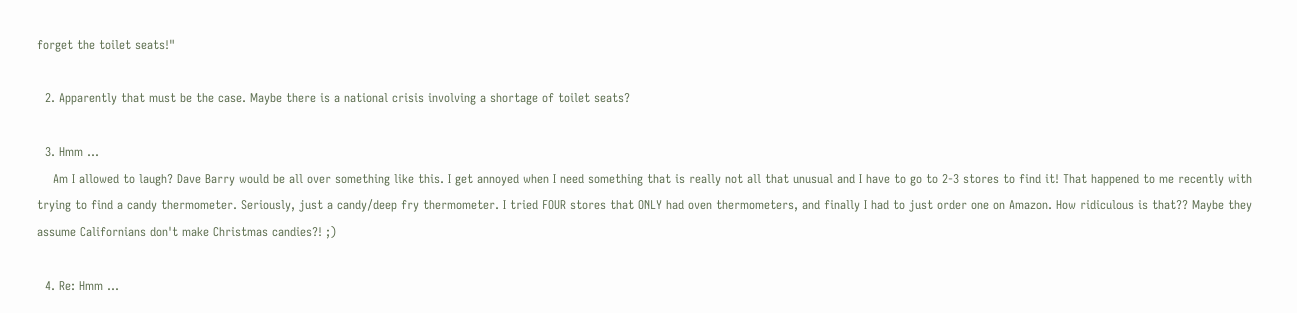forget the toilet seats!"

  2. Apparently that must be the case. Maybe there is a national crisis involving a shortage of toilet seats?

  3. Hmm ...
    Am I allowed to laugh? Dave Barry would be all over something like this. I get annoyed when I need something that is really not all that unusual and I have to go to 2-3 stores to find it! That happened to me recently with trying to find a candy thermometer. Seriously, just a candy/deep fry thermometer. I tried FOUR stores that ONLY had oven thermometers, and finally I had to just order one on Amazon. How ridiculous is that?? Maybe they assume Californians don't make Christmas candies?! ;)

  4. Re: Hmm ...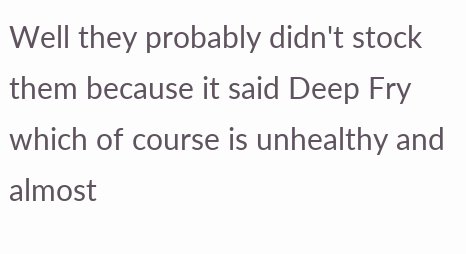Well they probably didn't stock them because it said Deep Fry which of course is unhealthy and almost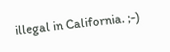illegal in California. ;-)